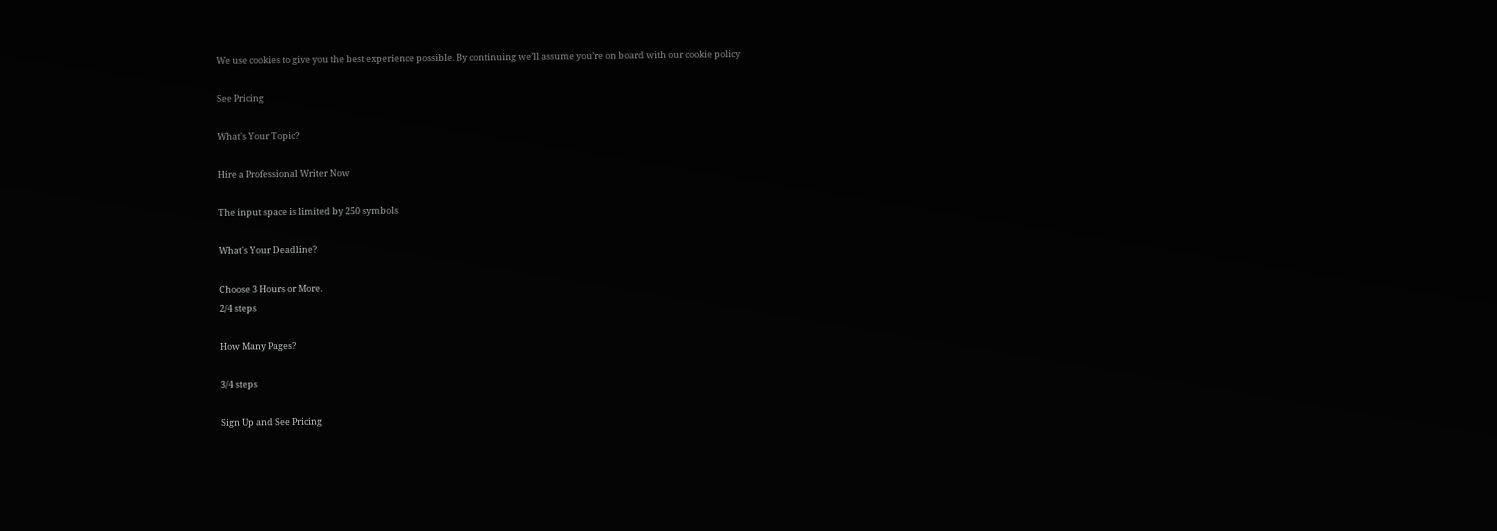We use cookies to give you the best experience possible. By continuing we’ll assume you’re on board with our cookie policy

See Pricing

What's Your Topic?

Hire a Professional Writer Now

The input space is limited by 250 symbols

What's Your Deadline?

Choose 3 Hours or More.
2/4 steps

How Many Pages?

3/4 steps

Sign Up and See Pricing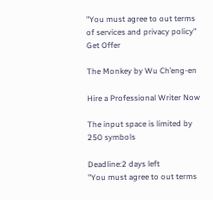"You must agree to out terms of services and privacy policy"
Get Offer

The Monkey by Wu Ch’eng-en

Hire a Professional Writer Now

The input space is limited by 250 symbols

Deadline:2 days left
"You must agree to out terms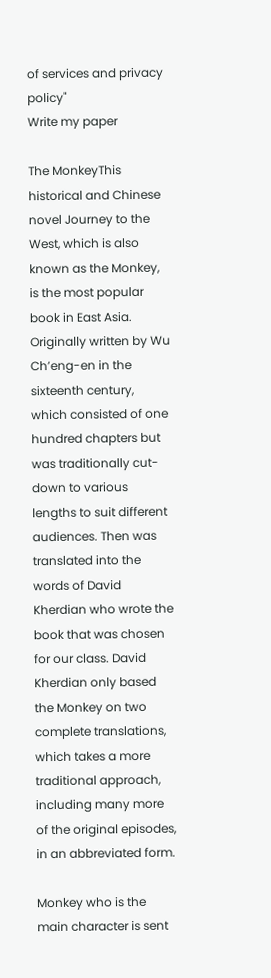of services and privacy policy"
Write my paper

The MonkeyThis historical and Chinese novel Journey to the West, which is also known as the Monkey, is the most popular book in East Asia. Originally written by Wu Ch’eng-en in the sixteenth century, which consisted of one hundred chapters but was traditionally cut-down to various lengths to suit different audiences. Then was translated into the words of David Kherdian who wrote the book that was chosen for our class. David Kherdian only based the Monkey on two complete translations, which takes a more traditional approach, including many more of the original episodes, in an abbreviated form.

Monkey who is the main character is sent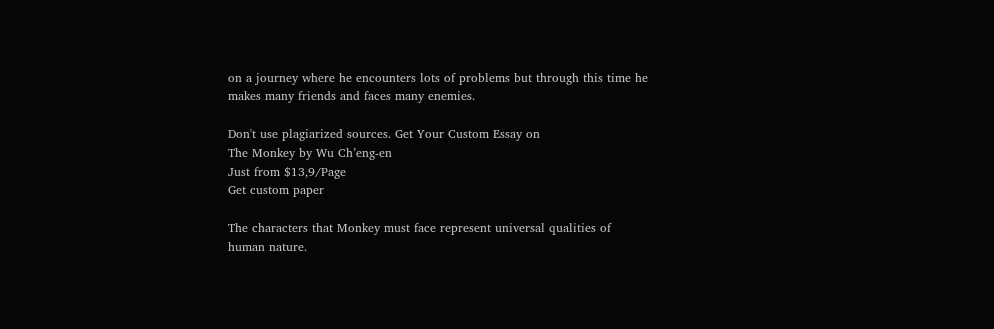on a journey where he encounters lots of problems but through this time he makes many friends and faces many enemies.

Don't use plagiarized sources. Get Your Custom Essay on
The Monkey by Wu Ch’eng-en
Just from $13,9/Page
Get custom paper

The characters that Monkey must face represent universal qualities of human nature.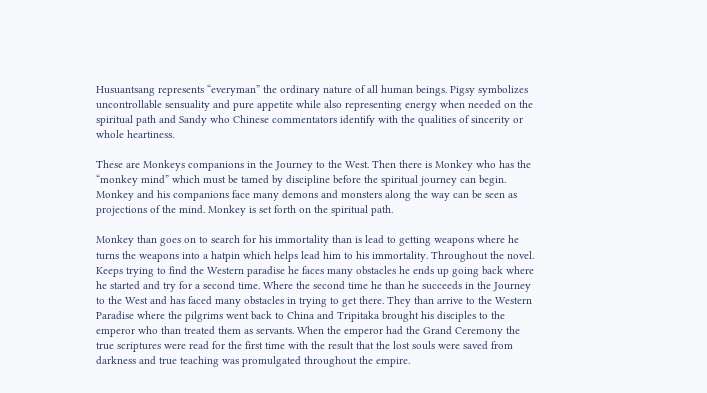Husuantsang represents “everyman” the ordinary nature of all human beings. Pigsy symbolizes uncontrollable sensuality and pure appetite while also representing energy when needed on the spiritual path and Sandy who Chinese commentators identify with the qualities of sincerity or whole heartiness.

These are Monkeys companions in the Journey to the West. Then there is Monkey who has the “monkey mind” which must be tamed by discipline before the spiritual journey can begin. Monkey and his companions face many demons and monsters along the way can be seen as projections of the mind. Monkey is set forth on the spiritual path.

Monkey than goes on to search for his immortality than is lead to getting weapons where he turns the weapons into a hatpin which helps lead him to his immortality. Throughout the novel. Keeps trying to find the Western paradise he faces many obstacles he ends up going back where he started and try for a second time. Where the second time he than he succeeds in the Journey to the West and has faced many obstacles in trying to get there. They than arrive to the Western Paradise where the pilgrims went back to China and Tripitaka brought his disciples to the emperor who than treated them as servants. When the emperor had the Grand Ceremony the true scriptures were read for the first time with the result that the lost souls were saved from darkness and true teaching was promulgated throughout the empire.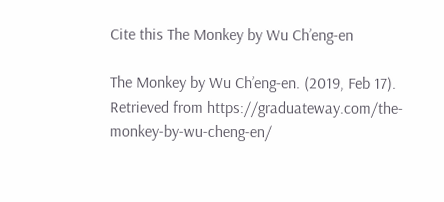Cite this The Monkey by Wu Ch’eng-en

The Monkey by Wu Ch’eng-en. (2019, Feb 17). Retrieved from https://graduateway.com/the-monkey-by-wu-cheng-en/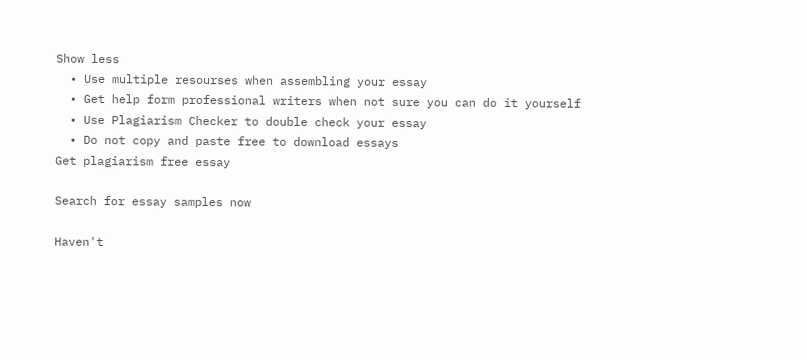Show less
  • Use multiple resourses when assembling your essay
  • Get help form professional writers when not sure you can do it yourself
  • Use Plagiarism Checker to double check your essay
  • Do not copy and paste free to download essays
Get plagiarism free essay

Search for essay samples now

Haven't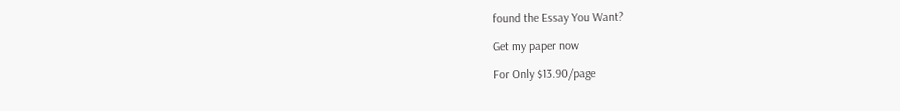found the Essay You Want?

Get my paper now

For Only $13.90/page